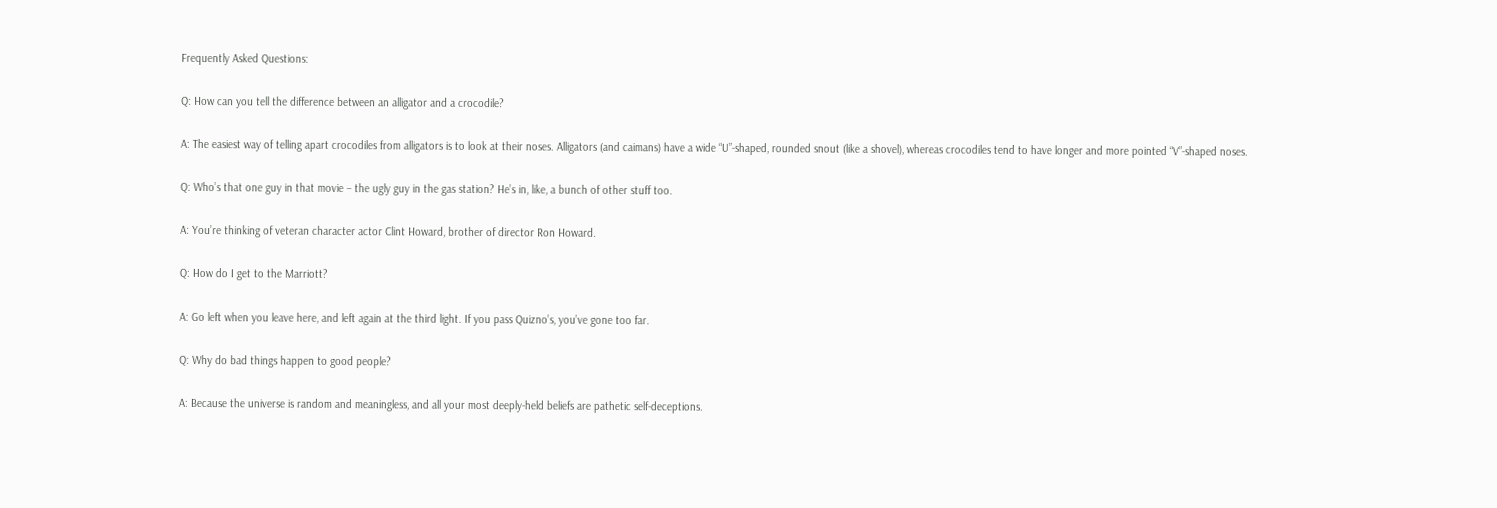Frequently Asked Questions:

Q: How can you tell the difference between an alligator and a crocodile?

A: The easiest way of telling apart crocodiles from alligators is to look at their noses. Alligators (and caimans) have a wide “U”-shaped, rounded snout (like a shovel), whereas crocodiles tend to have longer and more pointed “V”-shaped noses.

Q: Who’s that one guy in that movie – the ugly guy in the gas station? He’s in, like, a bunch of other stuff too.

A: You’re thinking of veteran character actor Clint Howard, brother of director Ron Howard.

Q: How do I get to the Marriott?

A: Go left when you leave here, and left again at the third light. If you pass Quizno’s, you’ve gone too far.

Q: Why do bad things happen to good people?

A: Because the universe is random and meaningless, and all your most deeply-held beliefs are pathetic self-deceptions.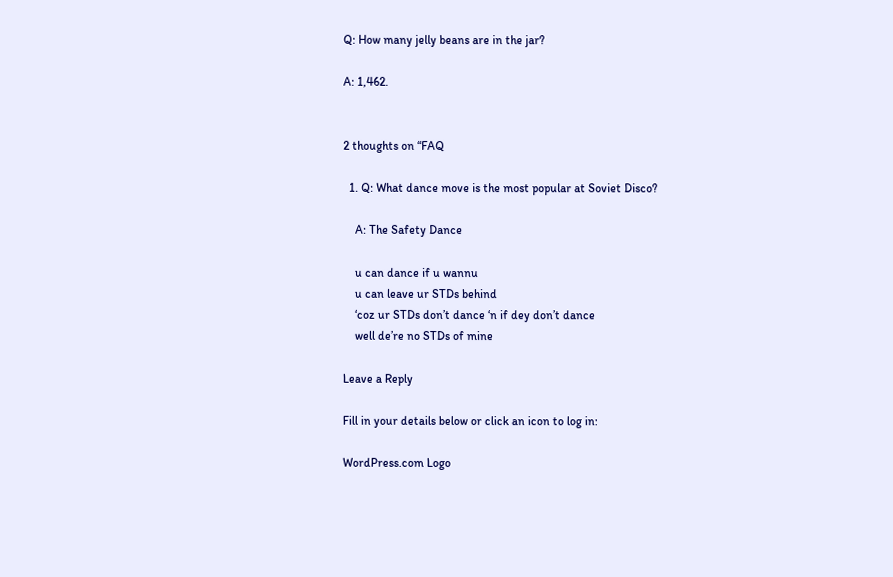Q: How many jelly beans are in the jar?

A: 1,462.


2 thoughts on “FAQ

  1. Q: What dance move is the most popular at Soviet Disco?

    A: The Safety Dance

    u can dance if u wannu
    u can leave ur STDs behind
    ‘coz ur STDs don’t dance ‘n if dey don’t dance
    well de’re no STDs of mine

Leave a Reply

Fill in your details below or click an icon to log in:

WordPress.com Logo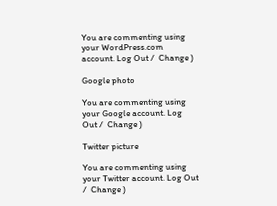You are commenting using your WordPress.com account. Log Out /  Change )

Google photo

You are commenting using your Google account. Log Out /  Change )

Twitter picture

You are commenting using your Twitter account. Log Out /  Change )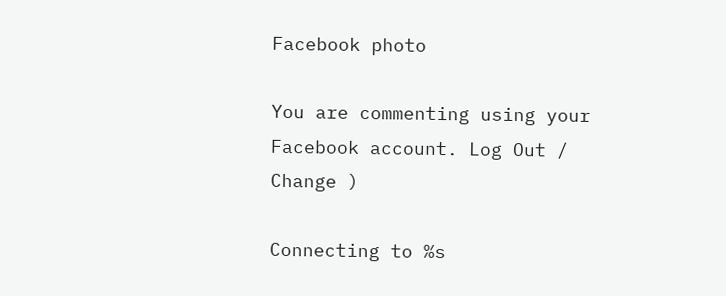Facebook photo

You are commenting using your Facebook account. Log Out /  Change )

Connecting to %s